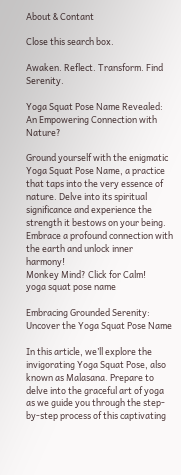About & Contant

Close this search box.

Awaken. Reflect. Transform. Find Serenity.

Yoga Squat Pose Name Revealed: An Empowering Connection with Nature?

Ground yourself with the enigmatic Yoga Squat Pose Name, a practice that taps into the very essence of nature. Delve into its spiritual significance and experience the strength it bestows on your being. Embrace a profound connection with the earth and unlock inner harmony!
Monkey Mind? Click for Calm!
yoga squat pose name

Embracing Grounded Serenity: Uncover the Yoga Squat Pose Name

In this article, we’ll explore the invigorating Yoga Squat Pose, also known as Malasana. Prepare to delve into the graceful art of yoga as we guide you through the step-by-step process of this captivating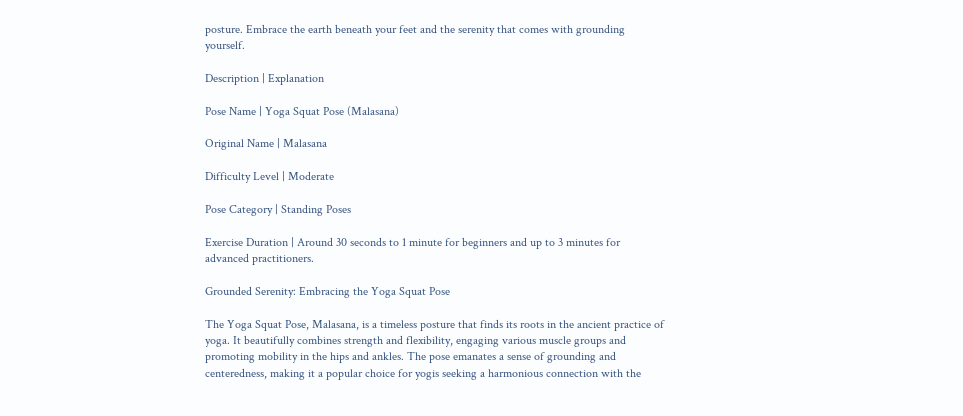posture. Embrace the earth beneath your feet and the serenity that comes with grounding yourself.

Description | Explanation

Pose Name | Yoga Squat Pose (Malasana)

Original Name | Malasana

Difficulty Level | Moderate

Pose Category | Standing Poses

Exercise Duration | Around 30 seconds to 1 minute for beginners and up to 3 minutes for advanced practitioners.

Grounded Serenity: Embracing the Yoga Squat Pose

The Yoga Squat Pose, Malasana, is a timeless posture that finds its roots in the ancient practice of yoga. It beautifully combines strength and flexibility, engaging various muscle groups and promoting mobility in the hips and ankles. The pose emanates a sense of grounding and centeredness, making it a popular choice for yogis seeking a harmonious connection with the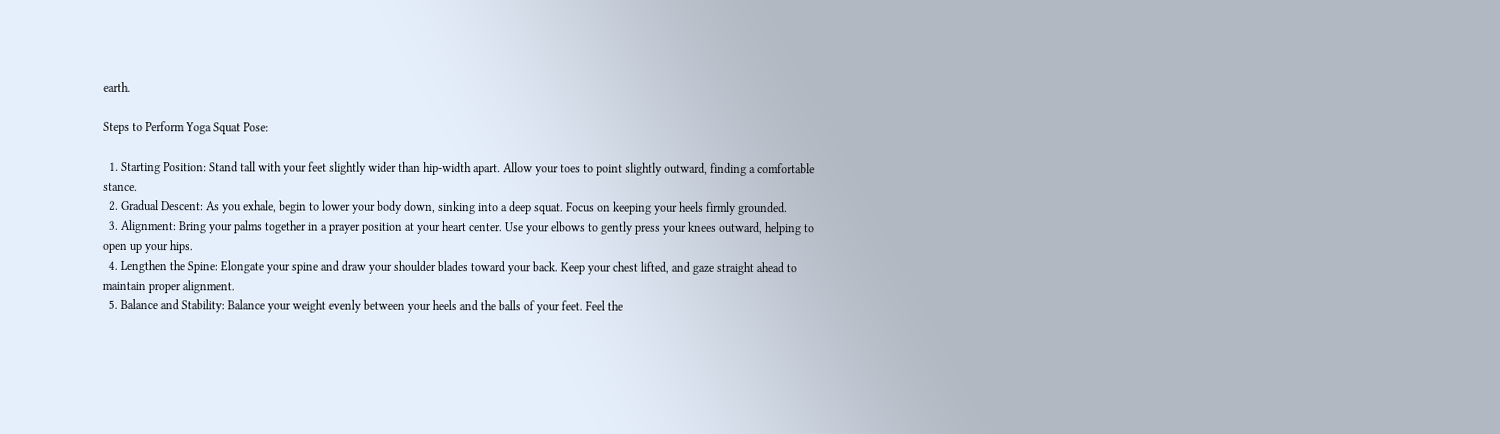earth.

Steps to Perform Yoga Squat Pose:

  1. Starting Position: Stand tall with your feet slightly wider than hip-width apart. Allow your toes to point slightly outward, finding a comfortable stance.
  2. Gradual Descent: As you exhale, begin to lower your body down, sinking into a deep squat. Focus on keeping your heels firmly grounded.
  3. Alignment: Bring your palms together in a prayer position at your heart center. Use your elbows to gently press your knees outward, helping to open up your hips.
  4. Lengthen the Spine: Elongate your spine and draw your shoulder blades toward your back. Keep your chest lifted, and gaze straight ahead to maintain proper alignment.
  5. Balance and Stability: Balance your weight evenly between your heels and the balls of your feet. Feel the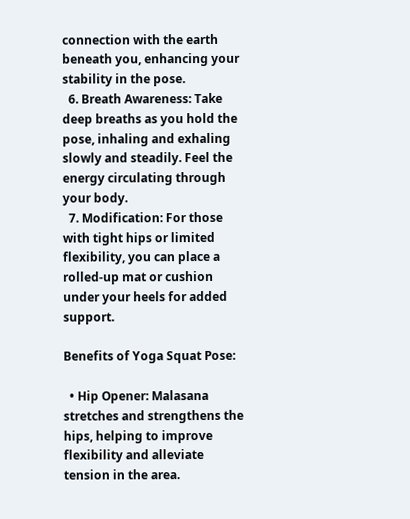connection with the earth beneath you, enhancing your stability in the pose.
  6. Breath Awareness: Take deep breaths as you hold the pose, inhaling and exhaling slowly and steadily. Feel the energy circulating through your body.
  7. Modification: For those with tight hips or limited flexibility, you can place a rolled-up mat or cushion under your heels for added support.

Benefits of Yoga Squat Pose:

  • Hip Opener: Malasana stretches and strengthens the hips, helping to improve flexibility and alleviate tension in the area.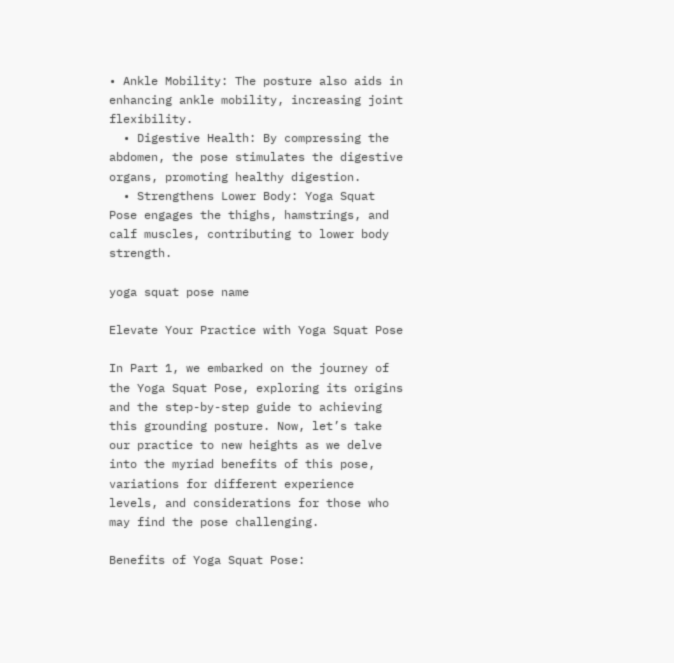• Ankle Mobility: The posture also aids in enhancing ankle mobility, increasing joint flexibility.
  • Digestive Health: By compressing the abdomen, the pose stimulates the digestive organs, promoting healthy digestion.
  • Strengthens Lower Body: Yoga Squat Pose engages the thighs, hamstrings, and calf muscles, contributing to lower body strength.

yoga squat pose name

Elevate Your Practice with Yoga Squat Pose

In Part 1, we embarked on the journey of the Yoga Squat Pose, exploring its origins and the step-by-step guide to achieving this grounding posture. Now, let’s take our practice to new heights as we delve into the myriad benefits of this pose, variations for different experience levels, and considerations for those who may find the pose challenging.

Benefits of Yoga Squat Pose: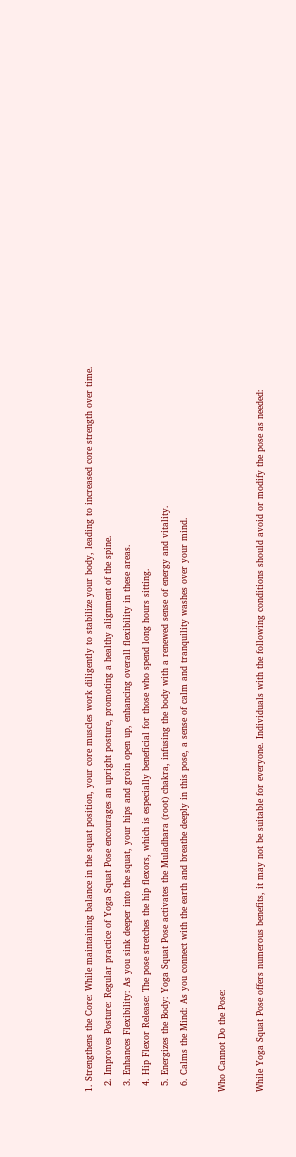1. Strengthens the Core: While maintaining balance in the squat position, your core muscles work diligently to stabilize your body, leading to increased core strength over time.
  2. Improves Posture: Regular practice of Yoga Squat Pose encourages an upright posture, promoting a healthy alignment of the spine.
  3. Enhances Flexibility: As you sink deeper into the squat, your hips and groin open up, enhancing overall flexibility in these areas.
  4. Hip Flexor Release: The pose stretches the hip flexors, which is especially beneficial for those who spend long hours sitting.
  5. Energizes the Body: Yoga Squat Pose activates the Muladhara (root) chakra, infusing the body with a renewed sense of energy and vitality.
  6. Calms the Mind: As you connect with the earth and breathe deeply in this pose, a sense of calm and tranquility washes over your mind.

Who Cannot Do the Pose:

While Yoga Squat Pose offers numerous benefits, it may not be suitable for everyone. Individuals with the following conditions should avoid or modify the pose as needed: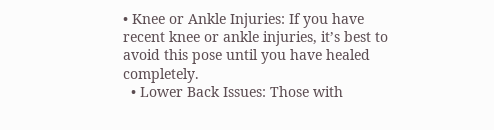• Knee or Ankle Injuries: If you have recent knee or ankle injuries, it’s best to avoid this pose until you have healed completely.
  • Lower Back Issues: Those with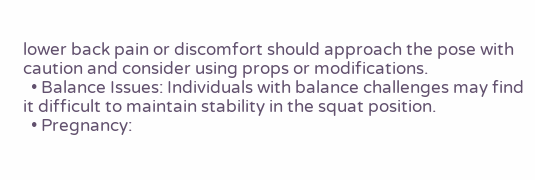lower back pain or discomfort should approach the pose with caution and consider using props or modifications.
  • Balance Issues: Individuals with balance challenges may find it difficult to maintain stability in the squat position.
  • Pregnancy: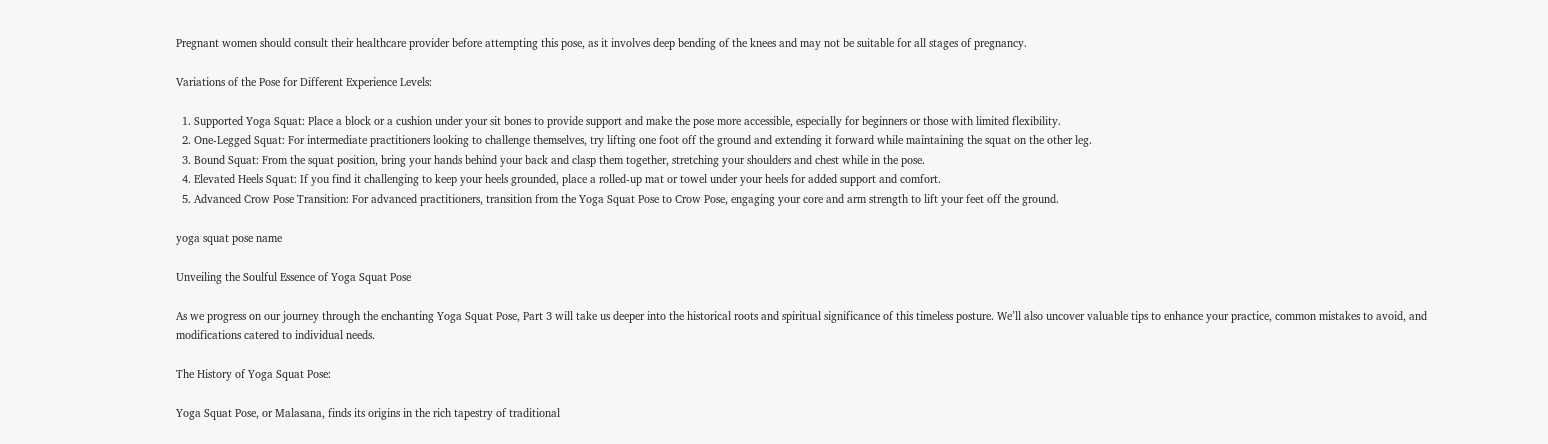Pregnant women should consult their healthcare provider before attempting this pose, as it involves deep bending of the knees and may not be suitable for all stages of pregnancy.

Variations of the Pose for Different Experience Levels:

  1. Supported Yoga Squat: Place a block or a cushion under your sit bones to provide support and make the pose more accessible, especially for beginners or those with limited flexibility.
  2. One-Legged Squat: For intermediate practitioners looking to challenge themselves, try lifting one foot off the ground and extending it forward while maintaining the squat on the other leg.
  3. Bound Squat: From the squat position, bring your hands behind your back and clasp them together, stretching your shoulders and chest while in the pose.
  4. Elevated Heels Squat: If you find it challenging to keep your heels grounded, place a rolled-up mat or towel under your heels for added support and comfort.
  5. Advanced Crow Pose Transition: For advanced practitioners, transition from the Yoga Squat Pose to Crow Pose, engaging your core and arm strength to lift your feet off the ground.

yoga squat pose name

Unveiling the Soulful Essence of Yoga Squat Pose

As we progress on our journey through the enchanting Yoga Squat Pose, Part 3 will take us deeper into the historical roots and spiritual significance of this timeless posture. We’ll also uncover valuable tips to enhance your practice, common mistakes to avoid, and modifications catered to individual needs.

The History of Yoga Squat Pose:

Yoga Squat Pose, or Malasana, finds its origins in the rich tapestry of traditional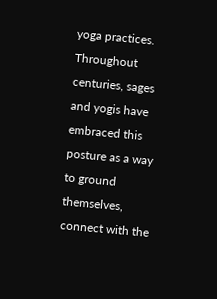yoga practices. Throughout centuries, sages and yogis have embraced this posture as a way to ground themselves, connect with the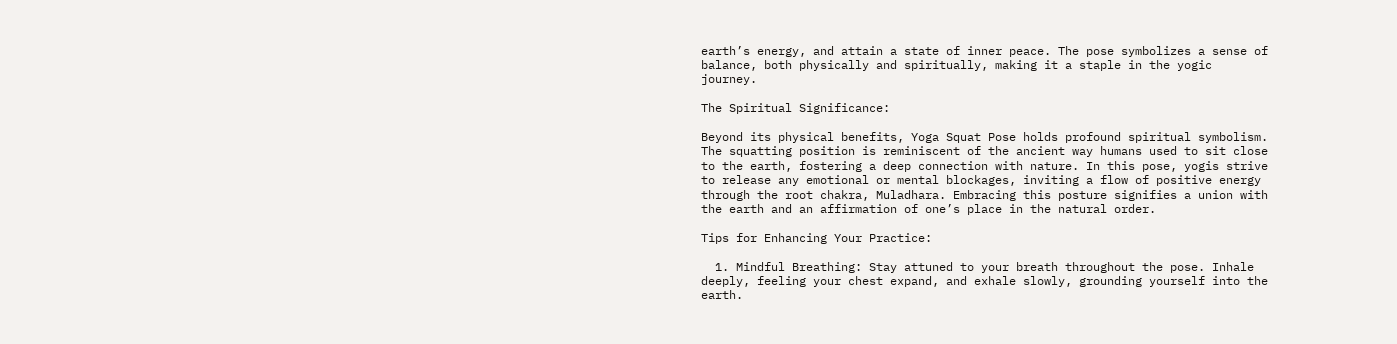earth’s energy, and attain a state of inner peace. The pose symbolizes a sense of balance, both physically and spiritually, making it a staple in the yogic journey.

The Spiritual Significance:

Beyond its physical benefits, Yoga Squat Pose holds profound spiritual symbolism. The squatting position is reminiscent of the ancient way humans used to sit close to the earth, fostering a deep connection with nature. In this pose, yogis strive to release any emotional or mental blockages, inviting a flow of positive energy through the root chakra, Muladhara. Embracing this posture signifies a union with the earth and an affirmation of one’s place in the natural order.

Tips for Enhancing Your Practice:

  1. Mindful Breathing: Stay attuned to your breath throughout the pose. Inhale deeply, feeling your chest expand, and exhale slowly, grounding yourself into the earth.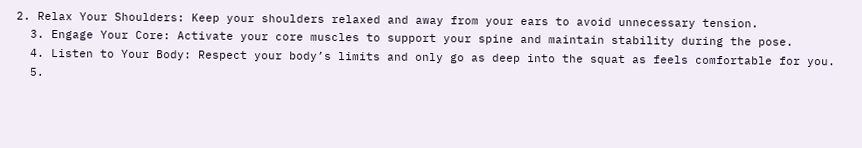2. Relax Your Shoulders: Keep your shoulders relaxed and away from your ears to avoid unnecessary tension.
  3. Engage Your Core: Activate your core muscles to support your spine and maintain stability during the pose.
  4. Listen to Your Body: Respect your body’s limits and only go as deep into the squat as feels comfortable for you.
  5.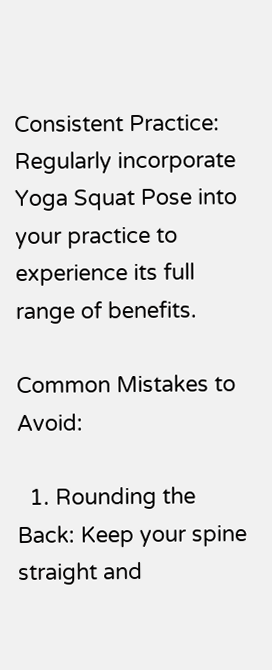Consistent Practice: Regularly incorporate Yoga Squat Pose into your practice to experience its full range of benefits.

Common Mistakes to Avoid:

  1. Rounding the Back: Keep your spine straight and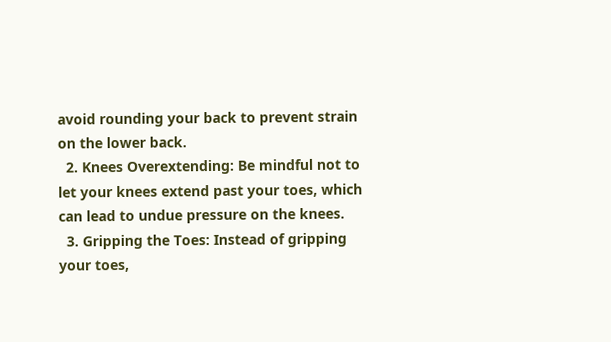avoid rounding your back to prevent strain on the lower back.
  2. Knees Overextending: Be mindful not to let your knees extend past your toes, which can lead to undue pressure on the knees.
  3. Gripping the Toes: Instead of gripping your toes,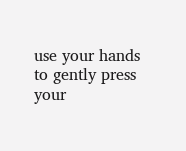use your hands to gently press your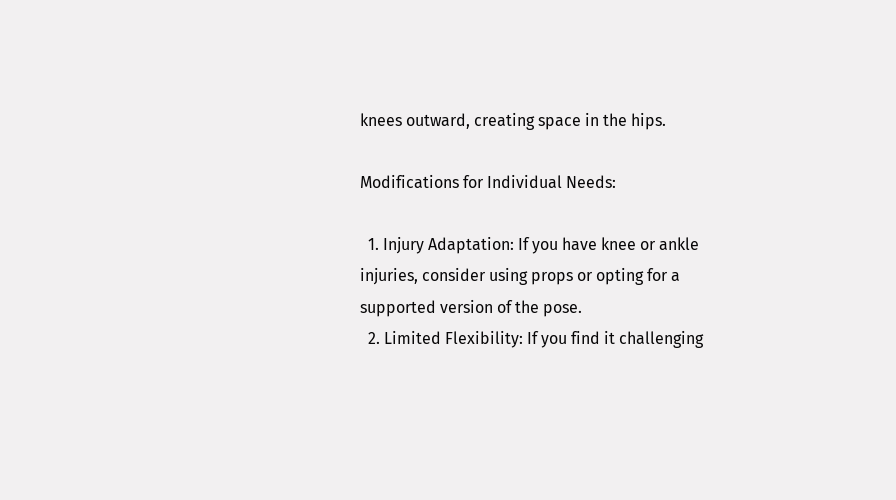knees outward, creating space in the hips.

Modifications for Individual Needs:

  1. Injury Adaptation: If you have knee or ankle injuries, consider using props or opting for a supported version of the pose.
  2. Limited Flexibility: If you find it challenging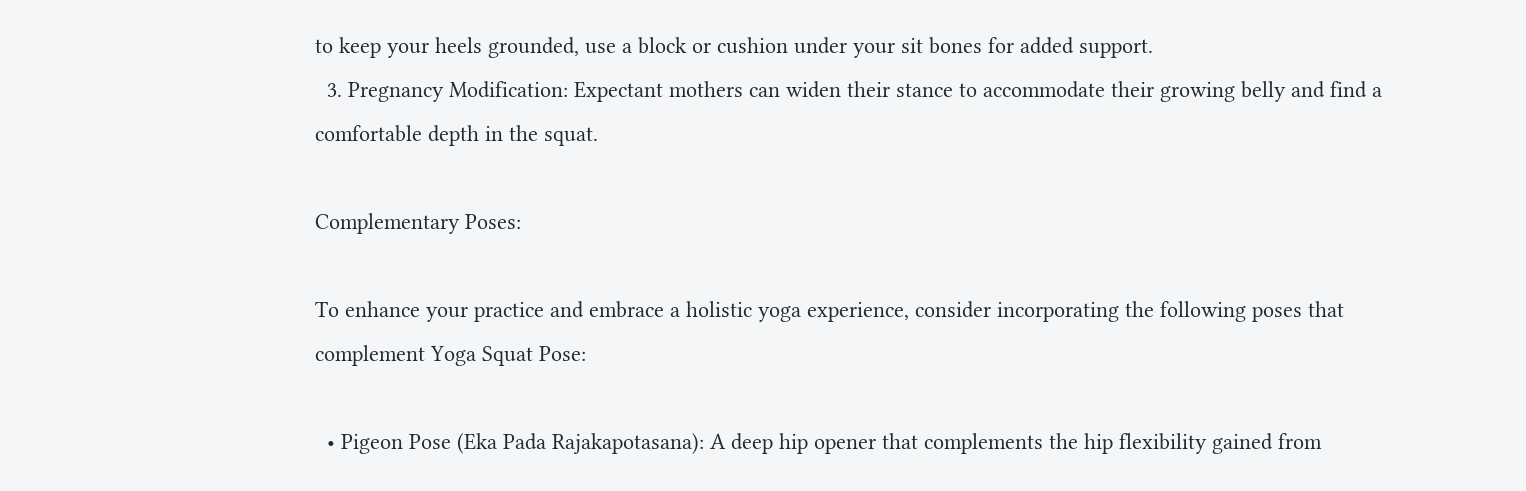to keep your heels grounded, use a block or cushion under your sit bones for added support.
  3. Pregnancy Modification: Expectant mothers can widen their stance to accommodate their growing belly and find a comfortable depth in the squat.

Complementary Poses:

To enhance your practice and embrace a holistic yoga experience, consider incorporating the following poses that complement Yoga Squat Pose:

  • Pigeon Pose (Eka Pada Rajakapotasana): A deep hip opener that complements the hip flexibility gained from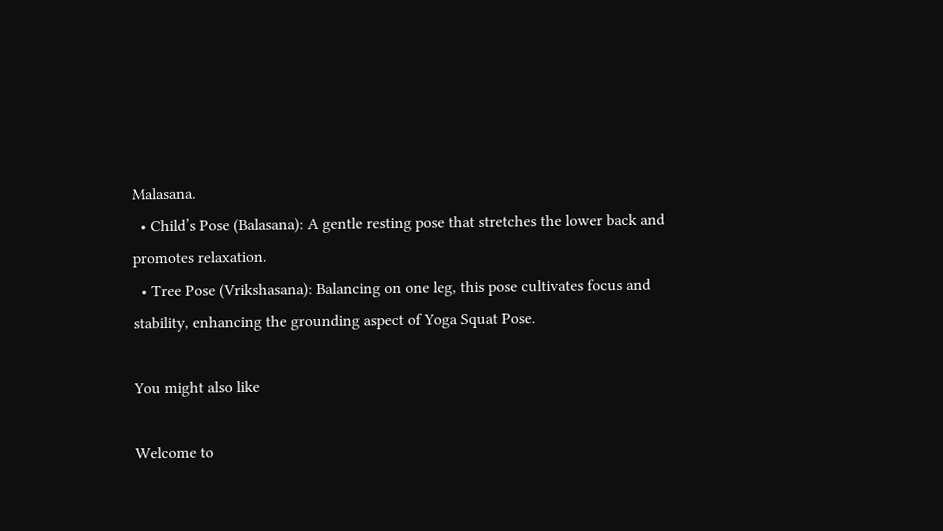Malasana.
  • Child’s Pose (Balasana): A gentle resting pose that stretches the lower back and promotes relaxation.
  • Tree Pose (Vrikshasana): Balancing on one leg, this pose cultivates focus and stability, enhancing the grounding aspect of Yoga Squat Pose.

You might also like

Welcome to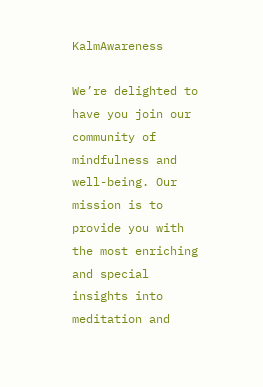KalmAwareness

We’re delighted to have you join our community of mindfulness and well-being. Our mission is to provide you with the most enriching and special insights into meditation and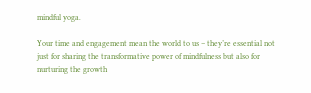mindful yoga.

Your time and engagement mean the world to us – they’re essential not just for sharing the transformative power of mindfulness but also for nurturing the growth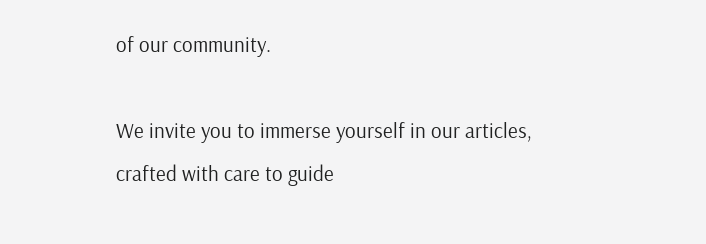of our community.

We invite you to immerse yourself in our articles, crafted with care to guide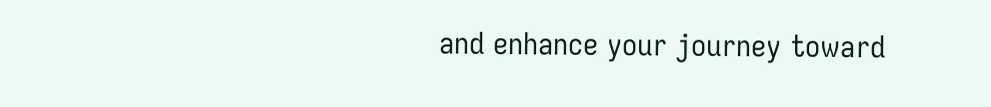and enhance your journey toward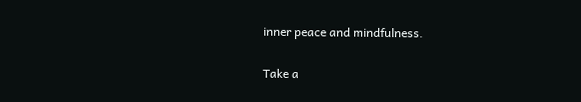inner peace and mindfulness.

Take a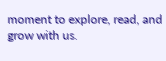moment to explore, read, and grow with us.